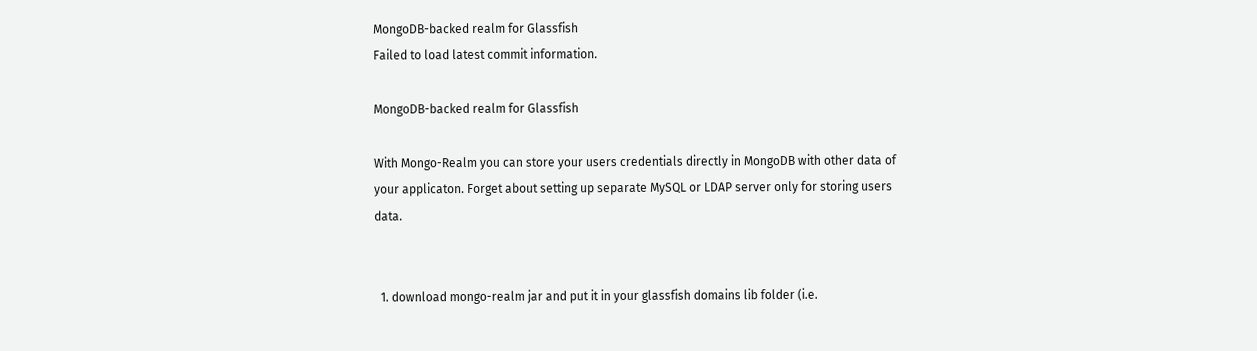MongoDB-backed realm for Glassfish
Failed to load latest commit information.

MongoDB-backed realm for Glassfish

With Mongo-Realm you can store your users credentials directly in MongoDB with other data of your applicaton. Forget about setting up separate MySQL or LDAP server only for storing users data.


  1. download mongo-realm jar and put it in your glassfish domains lib folder (i.e.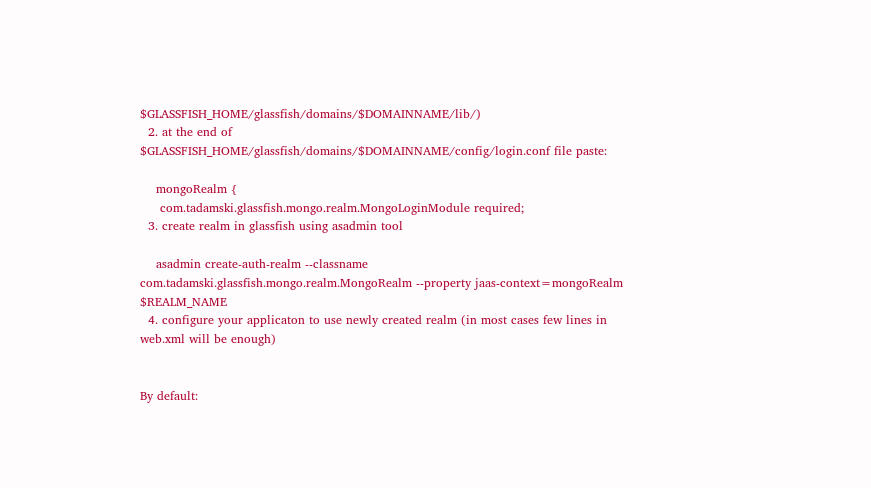$GLASSFISH_HOME/glassfish/domains/$DOMAINNAME/lib/)
  2. at the end of $GLASSFISH_HOME/glassfish/domains/$DOMAINNAME/config/login.conf file paste:

    mongoRealm {
     com.tadamski.glassfish.mongo.realm.MongoLoginModule required;
  3. create realm in glassfish using asadmin tool

    asadmin create-auth-realm --classname com.tadamski.glassfish.mongo.realm.MongoRealm --property jaas-context=mongoRealm $REALM_NAME
  4. configure your applicaton to use newly created realm (in most cases few lines in web.xml will be enough)


By default: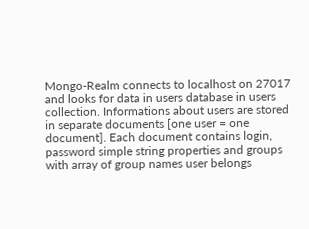Mongo-Realm connects to localhost on 27017 and looks for data in users database in users collection. Informations about users are stored in separate documents [one user = one document]. Each document contains login, password simple string properties and groups with array of group names user belongs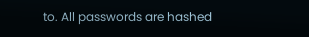to. All passwords are hashed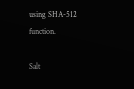using SHA-512 function.

Salt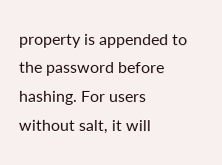property is appended to the password before hashing. For users without salt, it will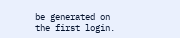be generated on the first login.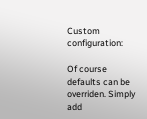Custom configuration:

Of course defaults can be overriden. Simply add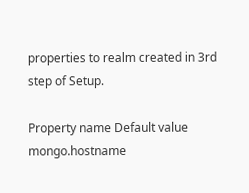properties to realm created in 3rd step of Setup.

Property name Default value
mongo.hostname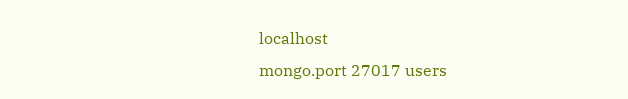localhost
mongo.port 27017 users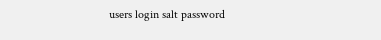users login salt password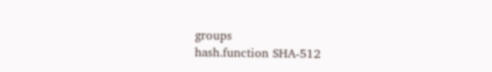groups
hash.function SHA-512